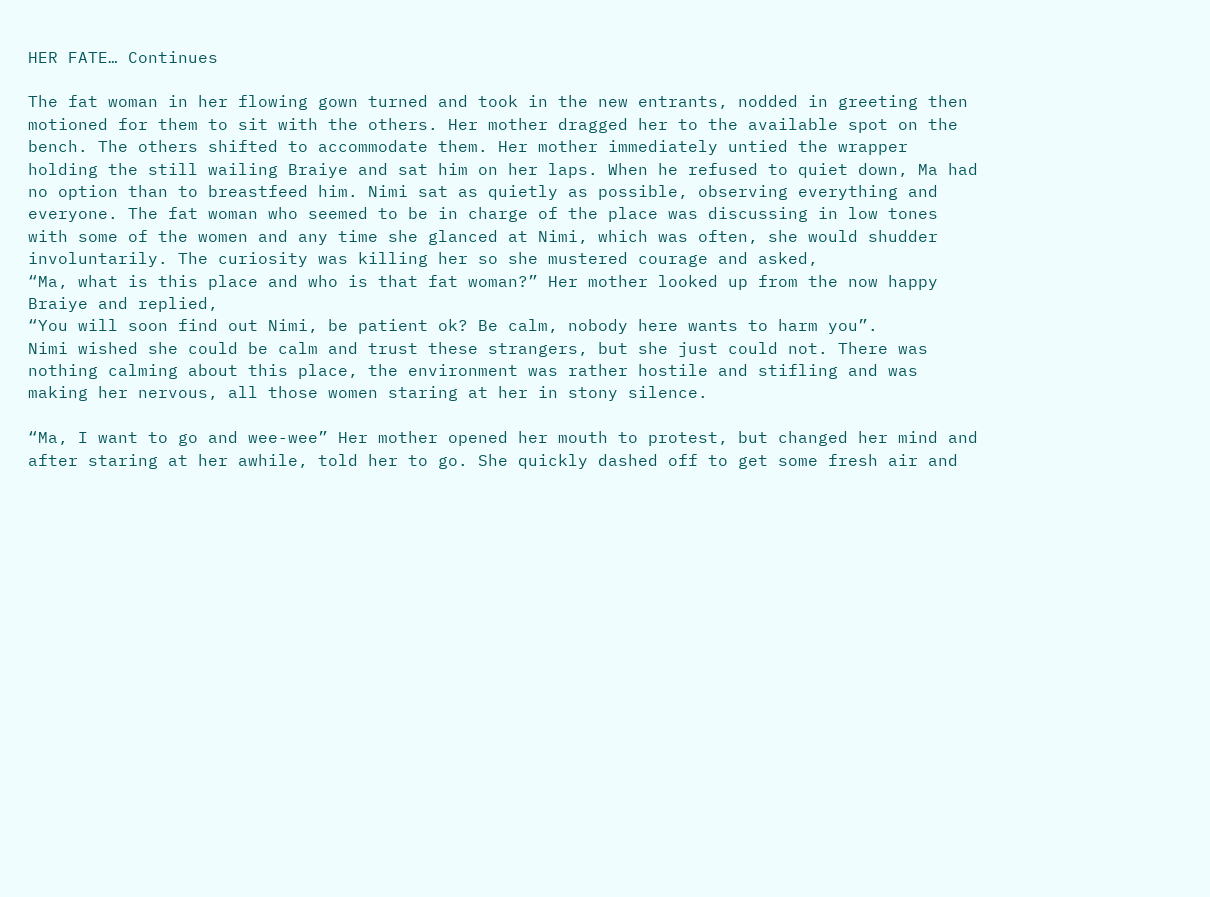HER FATE… Continues

The fat woman in her flowing gown turned and took in the new entrants, nodded in greeting then motioned for them to sit with the others. Her mother dragged her to the available spot on the bench. The others shifted to accommodate them. Her mother immediately untied the wrapper holding the still wailing Braiye and sat him on her laps. When he refused to quiet down, Ma had no option than to breastfeed him. Nimi sat as quietly as possible, observing everything and everyone. The fat woman who seemed to be in charge of the place was discussing in low tones with some of the women and any time she glanced at Nimi, which was often, she would shudder involuntarily. The curiosity was killing her so she mustered courage and asked,
“Ma, what is this place and who is that fat woman?” Her mother looked up from the now happy Braiye and replied,
“You will soon find out Nimi, be patient ok? Be calm, nobody here wants to harm you”.
Nimi wished she could be calm and trust these strangers, but she just could not. There was nothing calming about this place, the environment was rather hostile and stifling and was making her nervous, all those women staring at her in stony silence.

“Ma, I want to go and wee-wee” Her mother opened her mouth to protest, but changed her mind and after staring at her awhile, told her to go. She quickly dashed off to get some fresh air and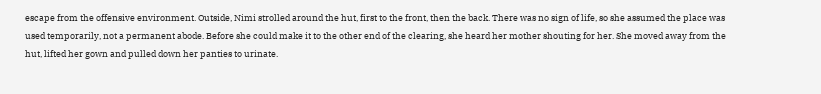escape from the offensive environment. Outside, Nimi strolled around the hut, first to the front, then the back. There was no sign of life, so she assumed the place was used temporarily, not a permanent abode. Before she could make it to the other end of the clearing, she heard her mother shouting for her. She moved away from the hut, lifted her gown and pulled down her panties to urinate.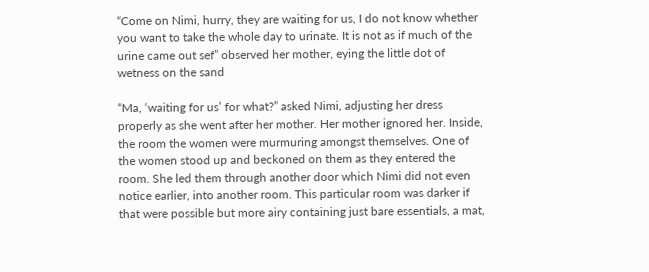“Come on Nimi, hurry, they are waiting for us, I do not know whether you want to take the whole day to urinate. It is not as if much of the urine came out sef” observed her mother, eying the little dot of wetness on the sand

“Ma, ‘waiting for us’ for what?” asked Nimi, adjusting her dress properly as she went after her mother. Her mother ignored her. Inside, the room the women were murmuring amongst themselves. One of the women stood up and beckoned on them as they entered the room. She led them through another door which Nimi did not even notice earlier, into another room. This particular room was darker if that were possible but more airy containing just bare essentials, a mat,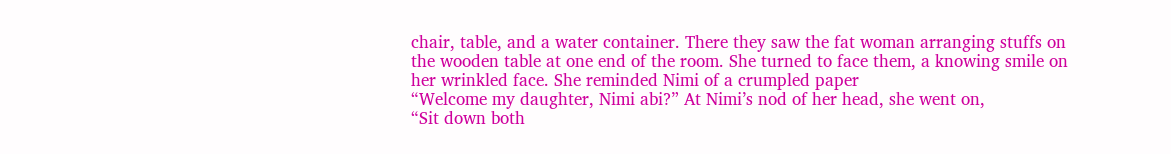chair, table, and a water container. There they saw the fat woman arranging stuffs on the wooden table at one end of the room. She turned to face them, a knowing smile on her wrinkled face. She reminded Nimi of a crumpled paper
“Welcome my daughter, Nimi abi?” At Nimi’s nod of her head, she went on,
“Sit down both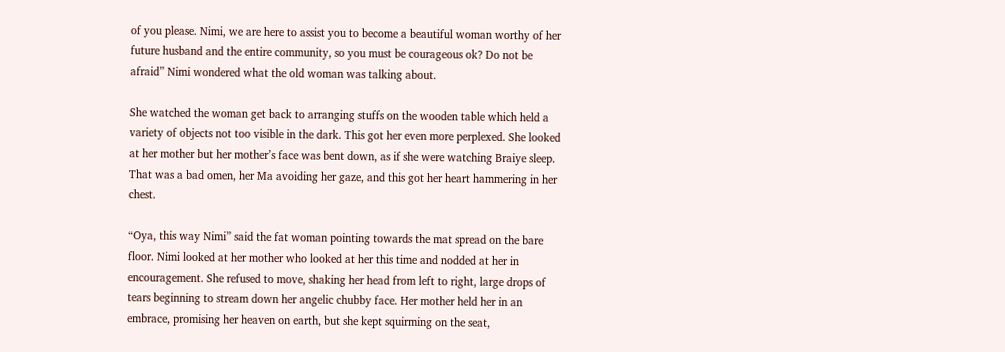of you please. Nimi, we are here to assist you to become a beautiful woman worthy of her future husband and the entire community, so you must be courageous ok? Do not be afraid” Nimi wondered what the old woman was talking about.

She watched the woman get back to arranging stuffs on the wooden table which held a variety of objects not too visible in the dark. This got her even more perplexed. She looked at her mother but her mother’s face was bent down, as if she were watching Braiye sleep. That was a bad omen, her Ma avoiding her gaze, and this got her heart hammering in her chest.

“Oya, this way Nimi” said the fat woman pointing towards the mat spread on the bare floor. Nimi looked at her mother who looked at her this time and nodded at her in encouragement. She refused to move, shaking her head from left to right, large drops of tears beginning to stream down her angelic chubby face. Her mother held her in an embrace, promising her heaven on earth, but she kept squirming on the seat,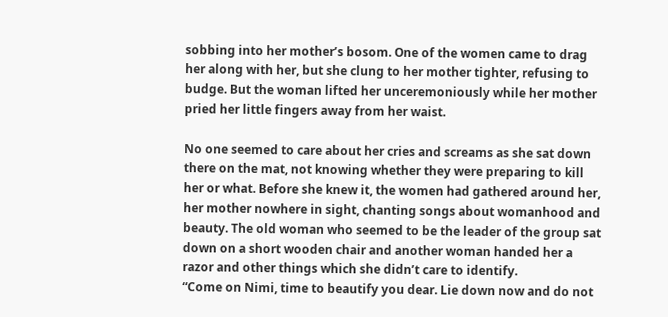sobbing into her mother’s bosom. One of the women came to drag her along with her, but she clung to her mother tighter, refusing to budge. But the woman lifted her unceremoniously while her mother pried her little fingers away from her waist.

No one seemed to care about her cries and screams as she sat down there on the mat, not knowing whether they were preparing to kill her or what. Before she knew it, the women had gathered around her, her mother nowhere in sight, chanting songs about womanhood and beauty. The old woman who seemed to be the leader of the group sat down on a short wooden chair and another woman handed her a razor and other things which she didn’t care to identify.
“Come on Nimi, time to beautify you dear. Lie down now and do not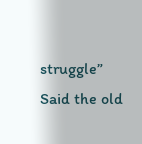struggle” Said the old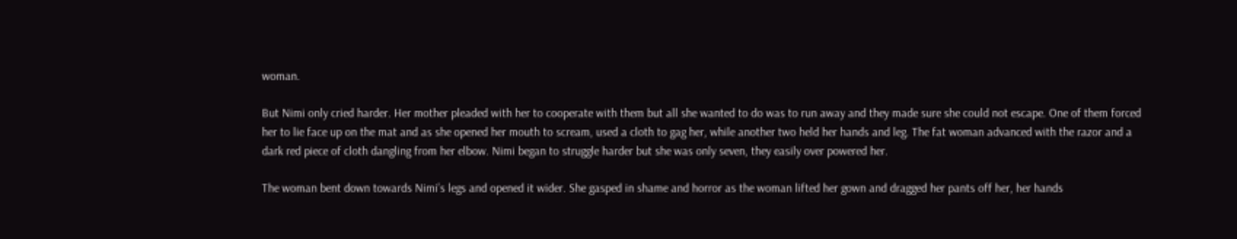woman.

But Nimi only cried harder. Her mother pleaded with her to cooperate with them but all she wanted to do was to run away and they made sure she could not escape. One of them forced her to lie face up on the mat and as she opened her mouth to scream, used a cloth to gag her, while another two held her hands and leg. The fat woman advanced with the razor and a dark red piece of cloth dangling from her elbow. Nimi began to struggle harder but she was only seven, they easily over powered her.

The woman bent down towards Nimi’s legs and opened it wider. She gasped in shame and horror as the woman lifted her gown and dragged her pants off her, her hands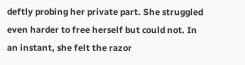deftly probing her private part. She struggled even harder to free herself but could not. In an instant, she felt the razor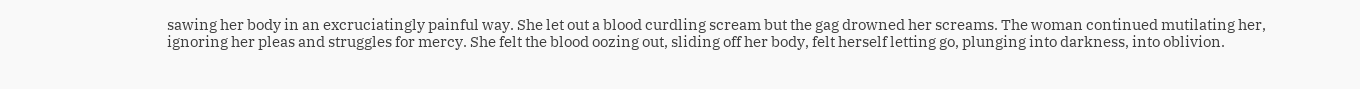sawing her body in an excruciatingly painful way. She let out a blood curdling scream but the gag drowned her screams. The woman continued mutilating her, ignoring her pleas and struggles for mercy. She felt the blood oozing out, sliding off her body, felt herself letting go, plunging into darkness, into oblivion.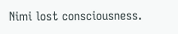Nimi lost consciousness.